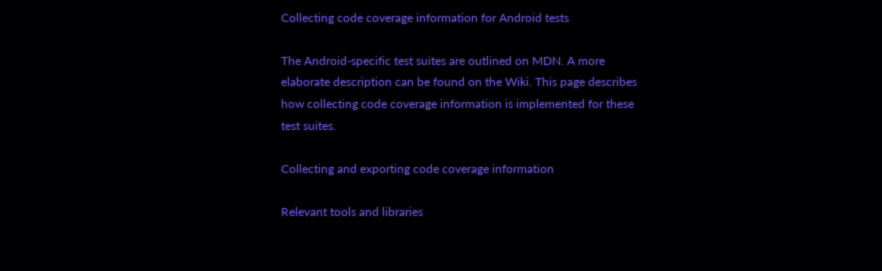Collecting code coverage information for Android tests

The Android-specific test suites are outlined on MDN. A more elaborate description can be found on the Wiki. This page describes how collecting code coverage information is implemented for these test suites.

Collecting and exporting code coverage information

Relevant tools and libraries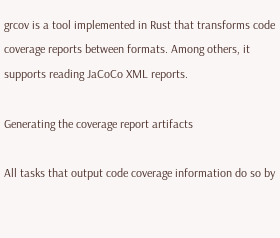grcov is a tool implemented in Rust that transforms code coverage reports between formats. Among others, it supports reading JaCoCo XML reports.

Generating the coverage report artifacts

All tasks that output code coverage information do so by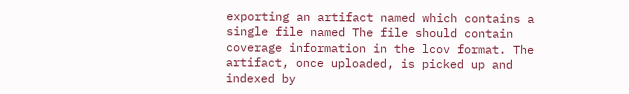exporting an artifact named which contains a single file named The file should contain coverage information in the lcov format. The artifact, once uploaded, is picked up and indexed by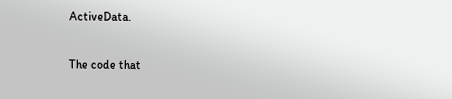ActiveData.

The code that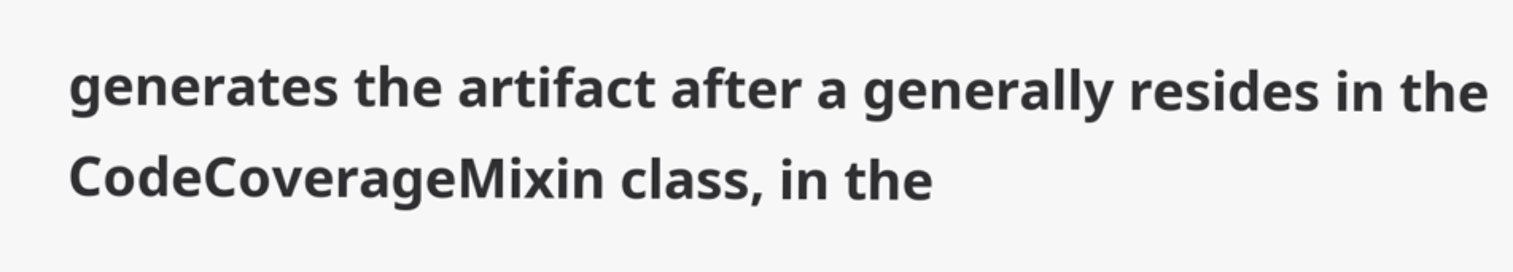generates the artifact after a generally resides in the CodeCoverageMixin class, in the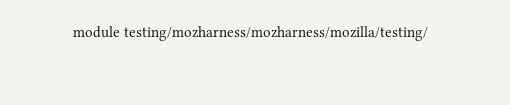module testing/mozharness/mozharness/mozilla/testing/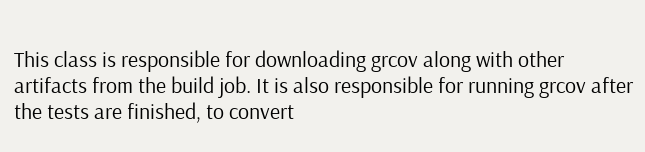This class is responsible for downloading grcov along with other artifacts from the build job. It is also responsible for running grcov after the tests are finished, to convert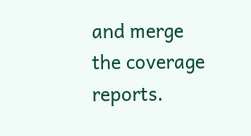and merge the coverage reports.